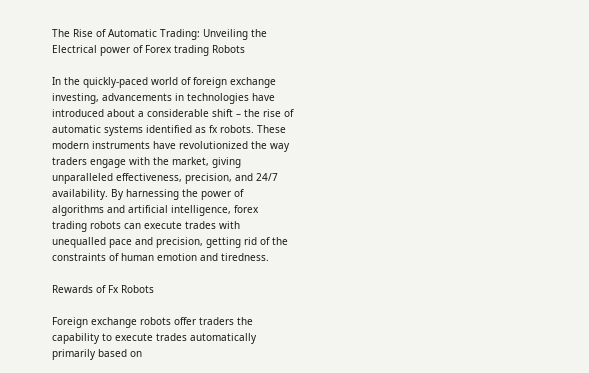The Rise of Automatic Trading: Unveiling the Electrical power of Forex trading Robots

In the quickly-paced world of foreign exchange investing, advancements in technologies have introduced about a considerable shift – the rise of automatic systems identified as fx robots. These modern instruments have revolutionized the way traders engage with the market, giving unparalleled effectiveness, precision, and 24/7 availability. By harnessing the power of algorithms and artificial intelligence, forex trading robots can execute trades with unequalled pace and precision, getting rid of the constraints of human emotion and tiredness.

Rewards of Fx Robots

Foreign exchange robots offer traders the capability to execute trades automatically primarily based on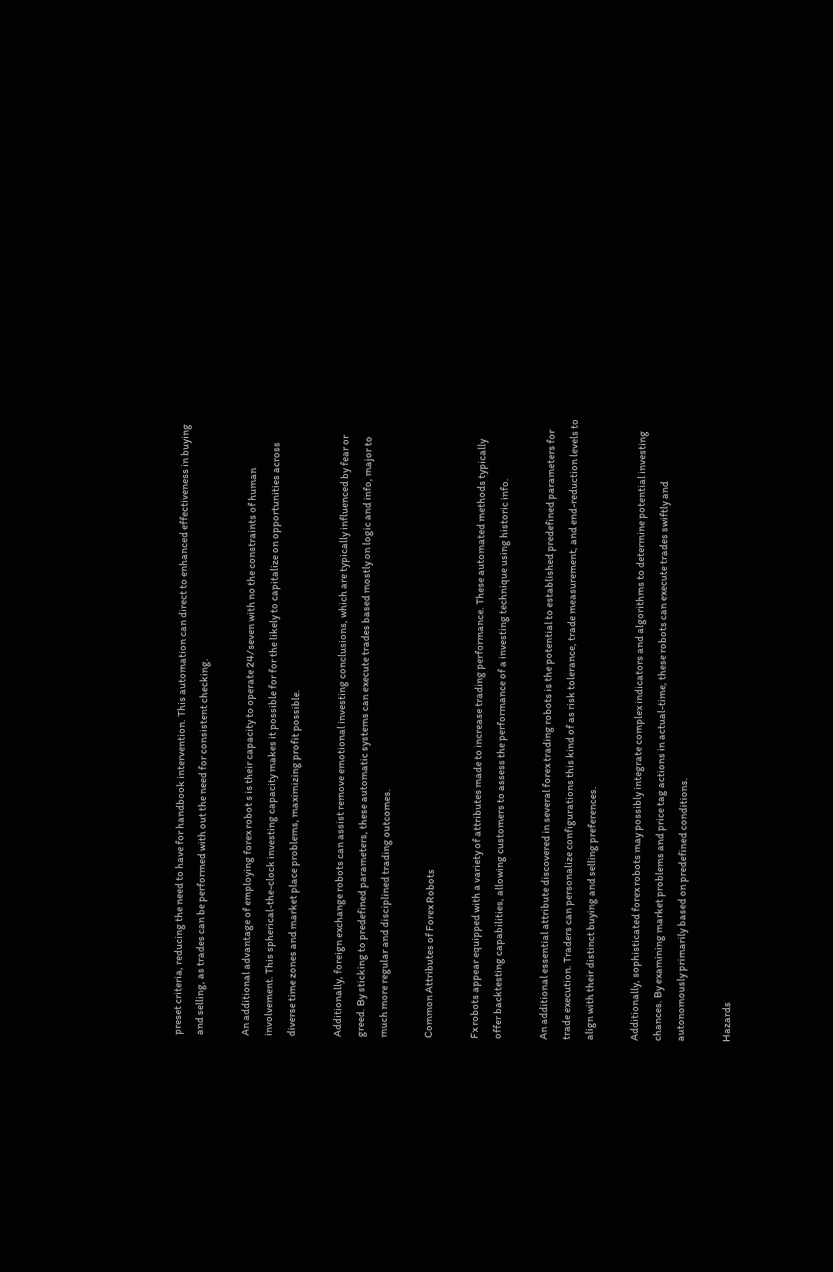preset criteria, reducing the need to have for handbook intervention. This automation can direct to enhanced effectiveness in buying and selling, as trades can be performed with out the need for consistent checking.

An additional advantage of employing forex robot s is their capacity to operate 24/seven with no the constraints of human involvement. This spherical-the-clock investing capacity makes it possible for for the likely to capitalize on opportunities across diverse time zones and market place problems, maximizing profit possible.

Additionally, foreign exchange robots can assist remove emotional investing conclusions, which are typically influenced by fear or greed. By sticking to predefined parameters, these automatic systems can execute trades based mostly on logic and info, major to much more regular and disciplined trading outcomes.

Common Attributes of Forex Robots

Fx robots appear equipped with a variety of attributes made to increase trading performance. These automated methods typically offer backtesting capabilities, allowing customers to assess the performance of a investing technique using historic info.

An additional essential attribute discovered in several forex trading robots is the potential to established predefined parameters for trade execution. Traders can personalize configurations this kind of as risk tolerance, trade measurement, and end-reduction levels to align with their distinct buying and selling preferences.

Additionally, sophisticated forex robots may possibly integrate complex indicators and algorithms to determine potential investing chances. By examining market problems and price tag actions in actual-time, these robots can execute trades swiftly and autonomously primarily based on predefined conditions.

Hazards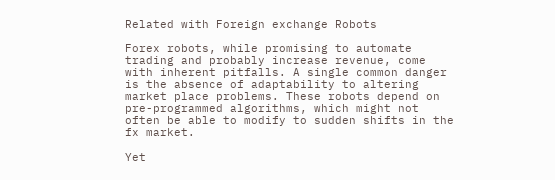Related with Foreign exchange Robots

Forex robots, while promising to automate trading and probably increase revenue, come with inherent pitfalls. A single common danger is the absence of adaptability to altering market place problems. These robots depend on pre-programmed algorithms, which might not often be able to modify to sudden shifts in the fx market.

Yet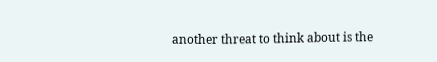another threat to think about is the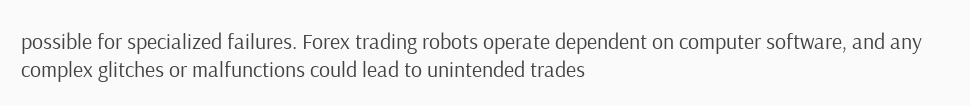possible for specialized failures. Forex trading robots operate dependent on computer software, and any complex glitches or malfunctions could lead to unintended trades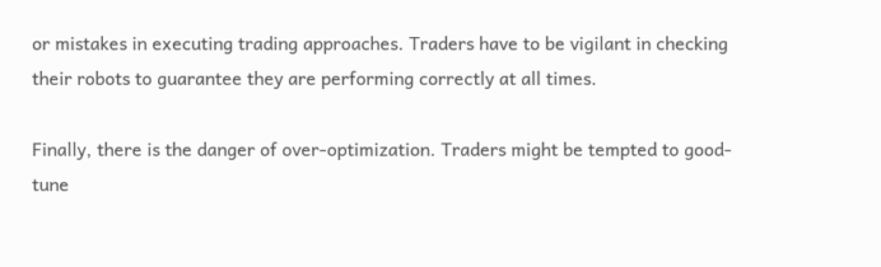or mistakes in executing trading approaches. Traders have to be vigilant in checking their robots to guarantee they are performing correctly at all times.

Finally, there is the danger of over-optimization. Traders might be tempted to good-tune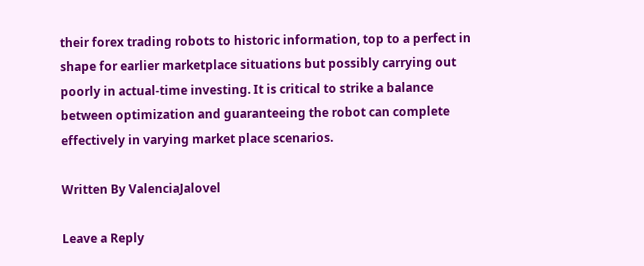their forex trading robots to historic information, top to a perfect in shape for earlier marketplace situations but possibly carrying out poorly in actual-time investing. It is critical to strike a balance between optimization and guaranteeing the robot can complete effectively in varying market place scenarios.

Written By ValenciaJalovel

Leave a Reply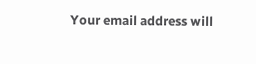Your email address will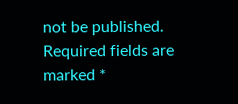not be published. Required fields are marked *